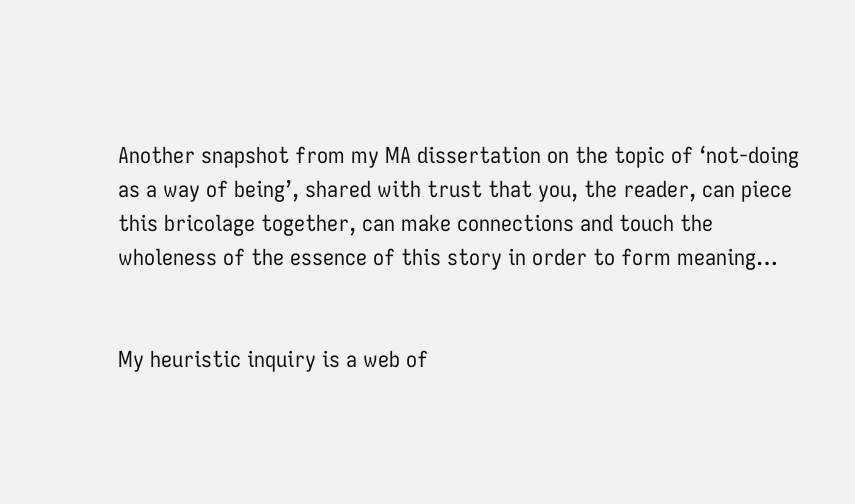Another snapshot from my MA dissertation on the topic of ‘not-doing as a way of being’, shared with trust that you, the reader, can piece this bricolage together, can make connections and touch the wholeness of the essence of this story in order to form meaning…


My heuristic inquiry is a web of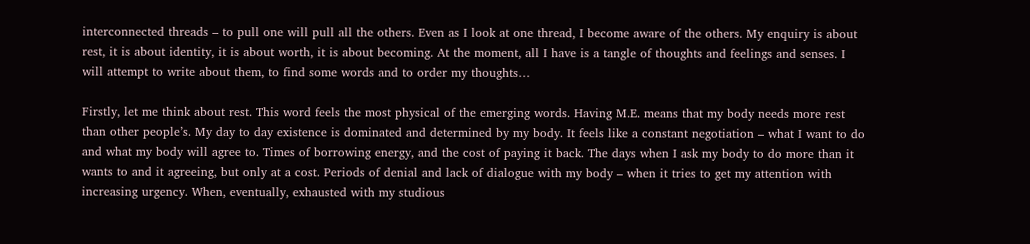interconnected threads – to pull one will pull all the others. Even as I look at one thread, I become aware of the others. My enquiry is about rest, it is about identity, it is about worth, it is about becoming. At the moment, all I have is a tangle of thoughts and feelings and senses. I will attempt to write about them, to find some words and to order my thoughts…

Firstly, let me think about rest. This word feels the most physical of the emerging words. Having M.E. means that my body needs more rest than other people’s. My day to day existence is dominated and determined by my body. It feels like a constant negotiation – what I want to do and what my body will agree to. Times of borrowing energy, and the cost of paying it back. The days when I ask my body to do more than it wants to and it agreeing, but only at a cost. Periods of denial and lack of dialogue with my body – when it tries to get my attention with increasing urgency. When, eventually, exhausted with my studious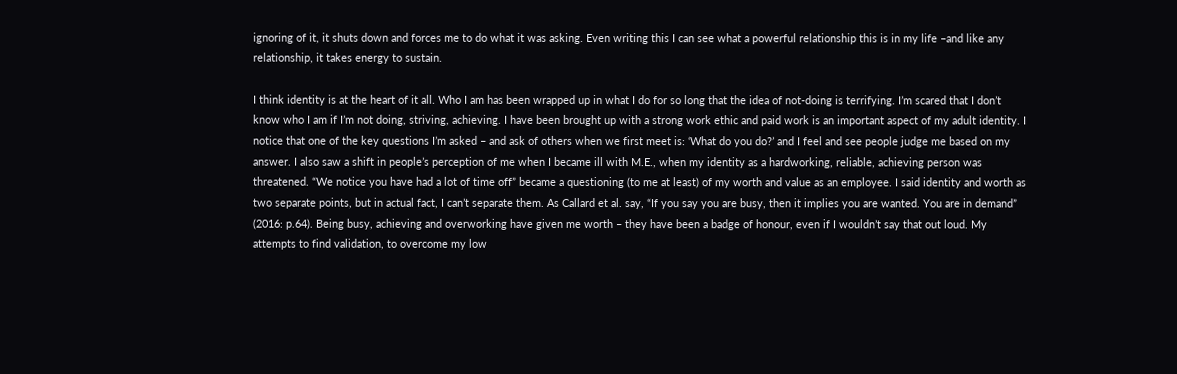ignoring of it, it shuts down and forces me to do what it was asking. Even writing this I can see what a powerful relationship this is in my life –and like any relationship, it takes energy to sustain.

I think identity is at the heart of it all. Who I am has been wrapped up in what I do for so long that the idea of not-doing is terrifying. I’m scared that I don’t know who I am if I’m not doing, striving, achieving. I have been brought up with a strong work ethic and paid work is an important aspect of my adult identity. I notice that one of the key questions I’m asked – and ask of others when we first meet is: ‘What do you do?’ and I feel and see people judge me based on my answer. I also saw a shift in people’s perception of me when I became ill with M.E., when my identity as a hardworking, reliable, achieving person was threatened. “We notice you have had a lot of time off” became a questioning (to me at least) of my worth and value as an employee. I said identity and worth as two separate points, but in actual fact, I can’t separate them. As Callard et al. say, “If you say you are busy, then it implies you are wanted. You are in demand” (2016: p.64). Being busy, achieving and overworking have given me worth – they have been a badge of honour, even if I wouldn’t say that out loud. My attempts to find validation, to overcome my low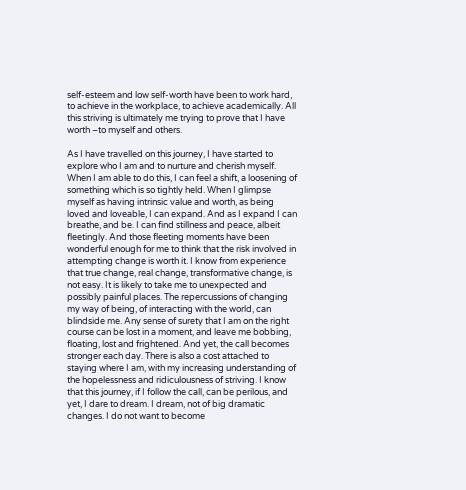self-esteem and low self-worth have been to work hard, to achieve in the workplace, to achieve academically. All this striving is ultimately me trying to prove that I have worth –to myself and others.

As I have travelled on this journey, I have started to explore who I am and to nurture and cherish myself. When I am able to do this, I can feel a shift, a loosening of something which is so tightly held. When I glimpse myself as having intrinsic value and worth, as being loved and loveable, I can expand. And as I expand I can breathe, and be. I can find stillness and peace, albeit fleetingly. And those fleeting moments have been wonderful enough for me to think that the risk involved in attempting change is worth it. I know from experience that true change, real change, transformative change, is not easy. It is likely to take me to unexpected and possibly painful places. The repercussions of changing my way of being, of interacting with the world, can blindside me. Any sense of surety that I am on the right course can be lost in a moment, and leave me bobbing, floating, lost and frightened. And yet, the call becomes stronger each day. There is also a cost attached to staying where I am, with my increasing understanding of the hopelessness and ridiculousness of striving. I know that this journey, if I follow the call, can be perilous, and yet, I dare to dream. I dream, not of big dramatic changes. I do not want to become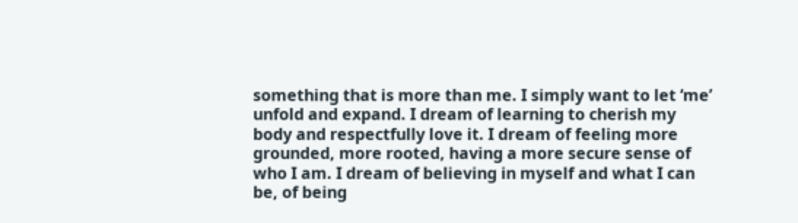something that is more than me. I simply want to let ‘me’ unfold and expand. I dream of learning to cherish my body and respectfully love it. I dream of feeling more grounded, more rooted, having a more secure sense of who I am. I dream of believing in myself and what I can be, of being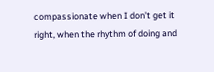compassionate when I don’t get it right, when the rhythm of doing and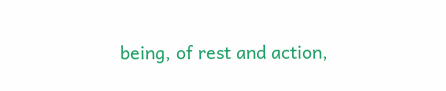being, of rest and action,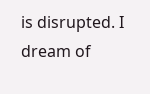is disrupted. I dream of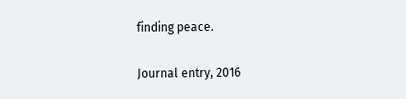finding peace.

Journal entry, 2016